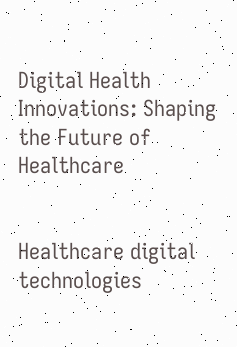Digital Health Innovations: Shaping the Future of Healthcare


Healthcare digital technologies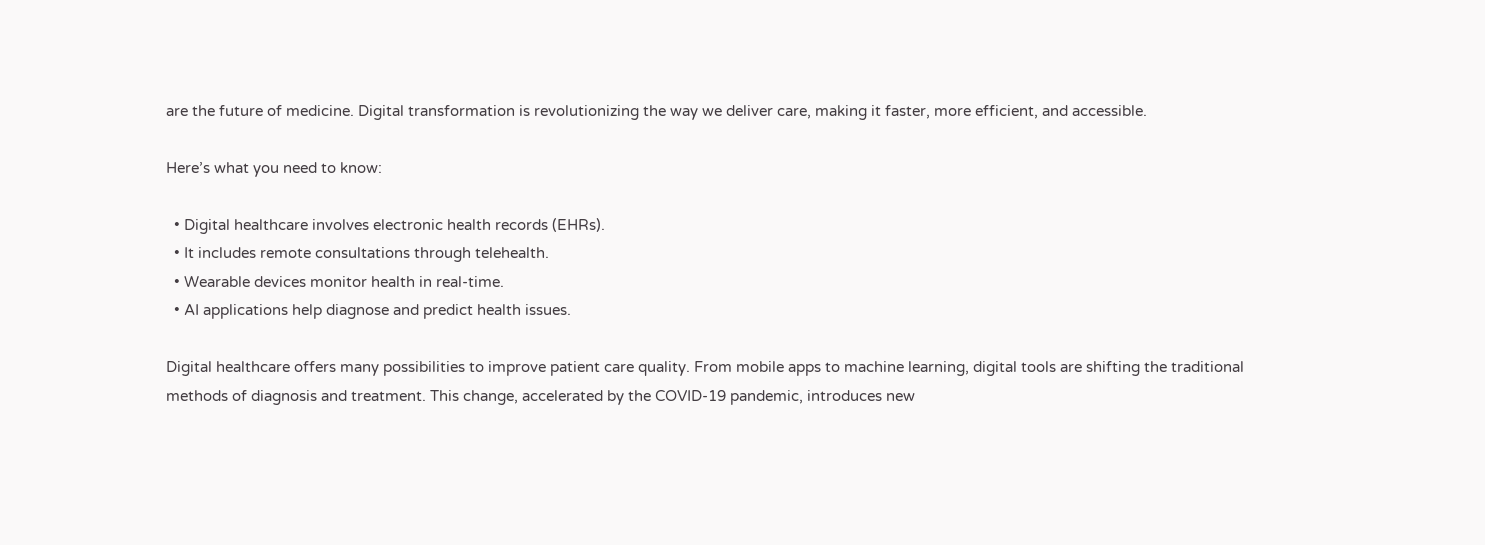are the future of medicine. Digital transformation is revolutionizing the way we deliver care, making it faster, more efficient, and accessible.

Here’s what you need to know:

  • Digital healthcare involves electronic health records (EHRs).
  • It includes remote consultations through telehealth.
  • Wearable devices monitor health in real-time.
  • AI applications help diagnose and predict health issues.

Digital healthcare offers many possibilities to improve patient care quality. From mobile apps to machine learning, digital tools are shifting the traditional methods of diagnosis and treatment. This change, accelerated by the COVID-19 pandemic, introduces new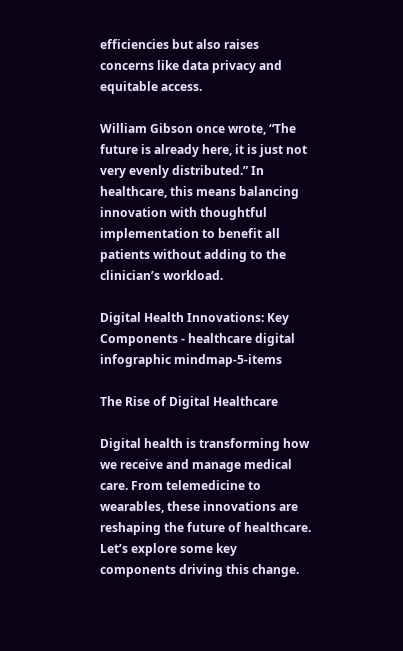efficiencies but also raises concerns like data privacy and equitable access.

William Gibson once wrote, “The future is already here, it is just not very evenly distributed.” In healthcare, this means balancing innovation with thoughtful implementation to benefit all patients without adding to the clinician’s workload.

Digital Health Innovations: Key Components - healthcare digital infographic mindmap-5-items

The Rise of Digital Healthcare

Digital health is transforming how we receive and manage medical care. From telemedicine to wearables, these innovations are reshaping the future of healthcare. Let’s explore some key components driving this change.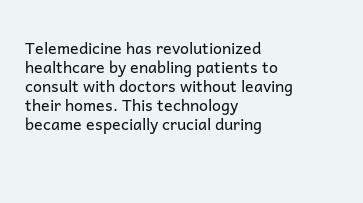Telemedicine has revolutionized healthcare by enabling patients to consult with doctors without leaving their homes. This technology became especially crucial during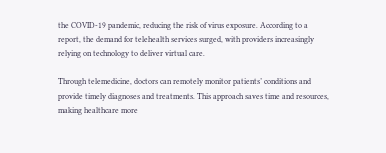the COVID-19 pandemic, reducing the risk of virus exposure. According to a report, the demand for telehealth services surged, with providers increasingly relying on technology to deliver virtual care.

Through telemedicine, doctors can remotely monitor patients’ conditions and provide timely diagnoses and treatments. This approach saves time and resources, making healthcare more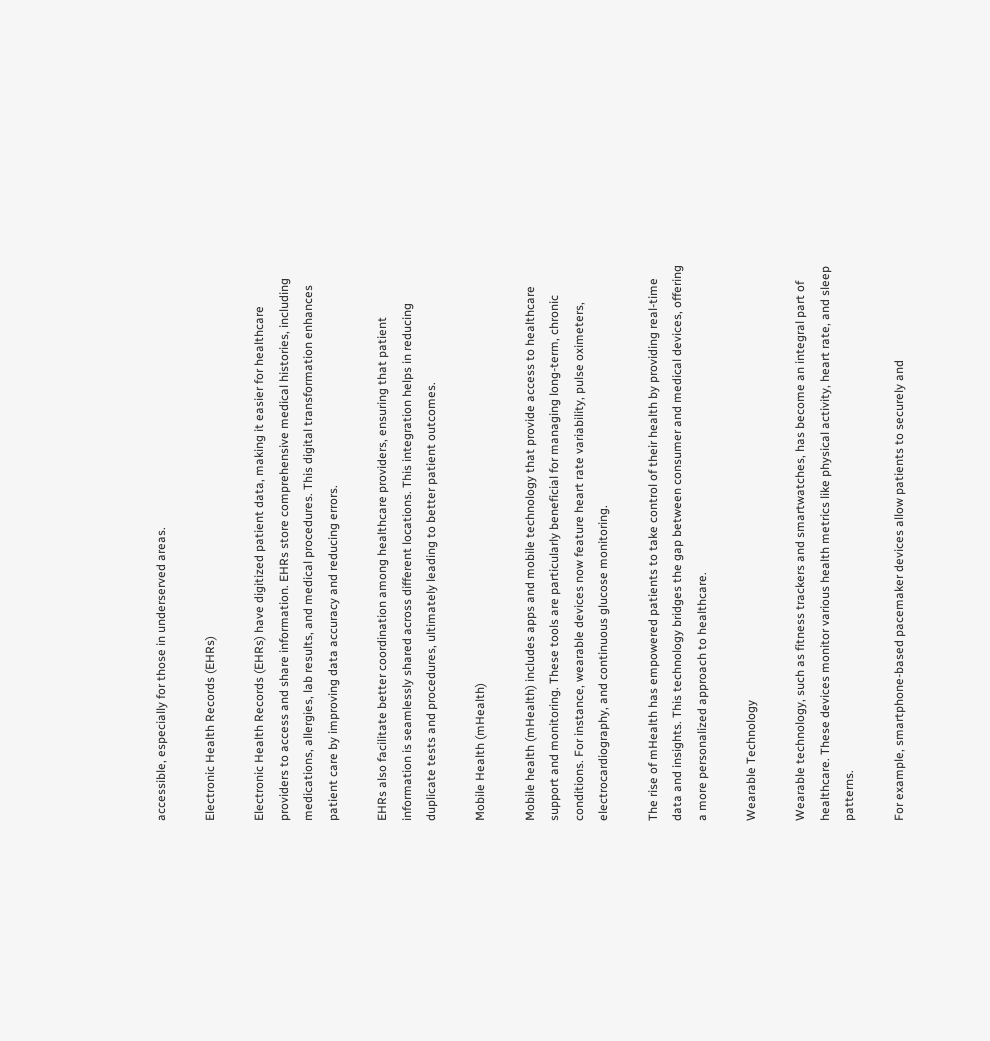accessible, especially for those in underserved areas.

Electronic Health Records (EHRs)

Electronic Health Records (EHRs) have digitized patient data, making it easier for healthcare providers to access and share information. EHRs store comprehensive medical histories, including medications, allergies, lab results, and medical procedures. This digital transformation enhances patient care by improving data accuracy and reducing errors.

EHRs also facilitate better coordination among healthcare providers, ensuring that patient information is seamlessly shared across different locations. This integration helps in reducing duplicate tests and procedures, ultimately leading to better patient outcomes.

Mobile Health (mHealth)

Mobile health (mHealth) includes apps and mobile technology that provide access to healthcare support and monitoring. These tools are particularly beneficial for managing long-term, chronic conditions. For instance, wearable devices now feature heart rate variability, pulse oximeters, electrocardiography, and continuous glucose monitoring.

The rise of mHealth has empowered patients to take control of their health by providing real-time data and insights. This technology bridges the gap between consumer and medical devices, offering a more personalized approach to healthcare.

Wearable Technology

Wearable technology, such as fitness trackers and smartwatches, has become an integral part of healthcare. These devices monitor various health metrics like physical activity, heart rate, and sleep patterns.

For example, smartphone-based pacemaker devices allow patients to securely and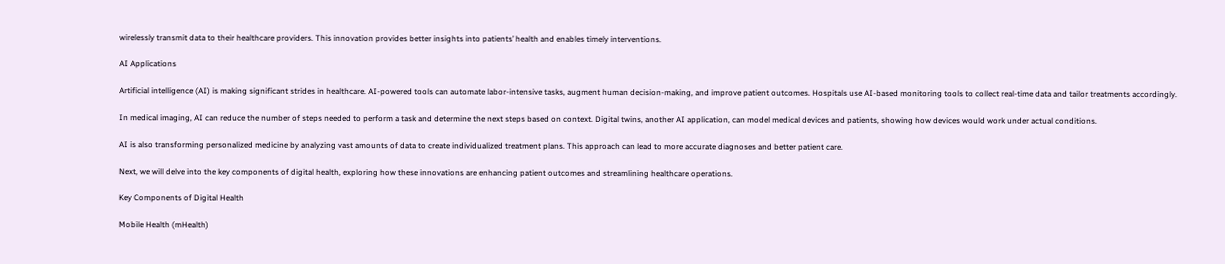wirelessly transmit data to their healthcare providers. This innovation provides better insights into patients’ health and enables timely interventions.

AI Applications

Artificial intelligence (AI) is making significant strides in healthcare. AI-powered tools can automate labor-intensive tasks, augment human decision-making, and improve patient outcomes. Hospitals use AI-based monitoring tools to collect real-time data and tailor treatments accordingly.

In medical imaging, AI can reduce the number of steps needed to perform a task and determine the next steps based on context. Digital twins, another AI application, can model medical devices and patients, showing how devices would work under actual conditions.

AI is also transforming personalized medicine by analyzing vast amounts of data to create individualized treatment plans. This approach can lead to more accurate diagnoses and better patient care.

Next, we will delve into the key components of digital health, exploring how these innovations are enhancing patient outcomes and streamlining healthcare operations.

Key Components of Digital Health

Mobile Health (mHealth)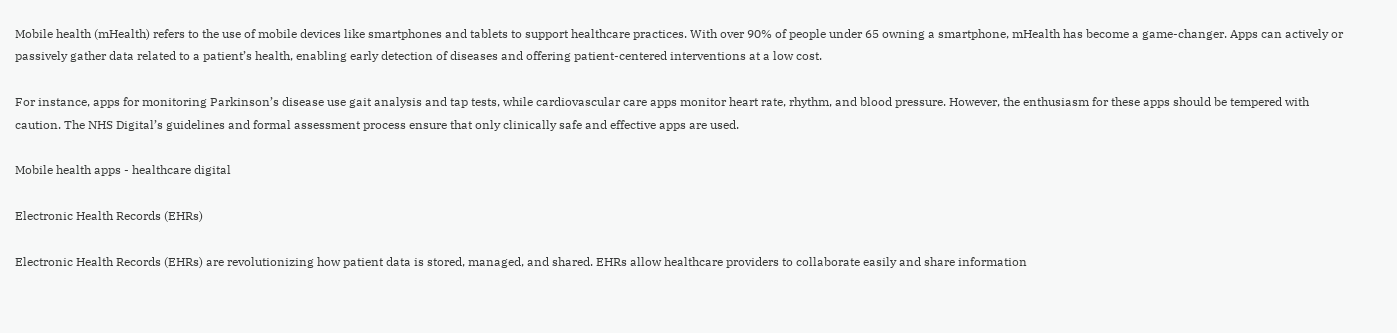Mobile health (mHealth) refers to the use of mobile devices like smartphones and tablets to support healthcare practices. With over 90% of people under 65 owning a smartphone, mHealth has become a game-changer. Apps can actively or passively gather data related to a patient’s health, enabling early detection of diseases and offering patient-centered interventions at a low cost.

For instance, apps for monitoring Parkinson’s disease use gait analysis and tap tests, while cardiovascular care apps monitor heart rate, rhythm, and blood pressure. However, the enthusiasm for these apps should be tempered with caution. The NHS Digital’s guidelines and formal assessment process ensure that only clinically safe and effective apps are used.

Mobile health apps - healthcare digital

Electronic Health Records (EHRs)

Electronic Health Records (EHRs) are revolutionizing how patient data is stored, managed, and shared. EHRs allow healthcare providers to collaborate easily and share information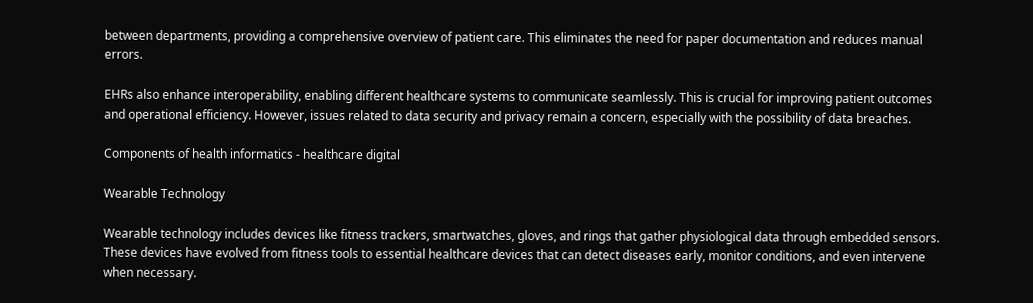between departments, providing a comprehensive overview of patient care. This eliminates the need for paper documentation and reduces manual errors.

EHRs also enhance interoperability, enabling different healthcare systems to communicate seamlessly. This is crucial for improving patient outcomes and operational efficiency. However, issues related to data security and privacy remain a concern, especially with the possibility of data breaches.

Components of health informatics - healthcare digital

Wearable Technology

Wearable technology includes devices like fitness trackers, smartwatches, gloves, and rings that gather physiological data through embedded sensors. These devices have evolved from fitness tools to essential healthcare devices that can detect diseases early, monitor conditions, and even intervene when necessary.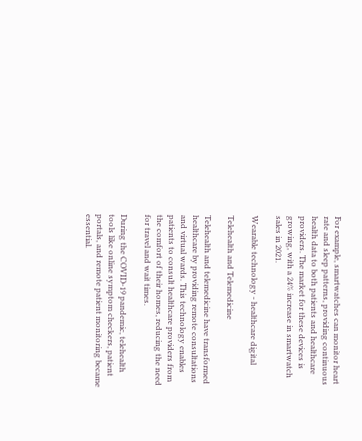For example, smartwatches can monitor heart rate and sleep patterns, providing continuous health data to both patients and healthcare providers. The market for these devices is growing, with a 24% increase in smartwatch sales in 2021.

Wearable technology - healthcare digital

Telehealth and Telemedicine

Telehealth and telemedicine have transformed healthcare by providing remote consultations and virtual wards. This technology enables patients to consult healthcare providers from the comfort of their homes, reducing the need for travel and wait times.

During the COVID-19 pandemic, telehealth tools like online symptom checkers, patient portals, and remote patient monitoring became essential.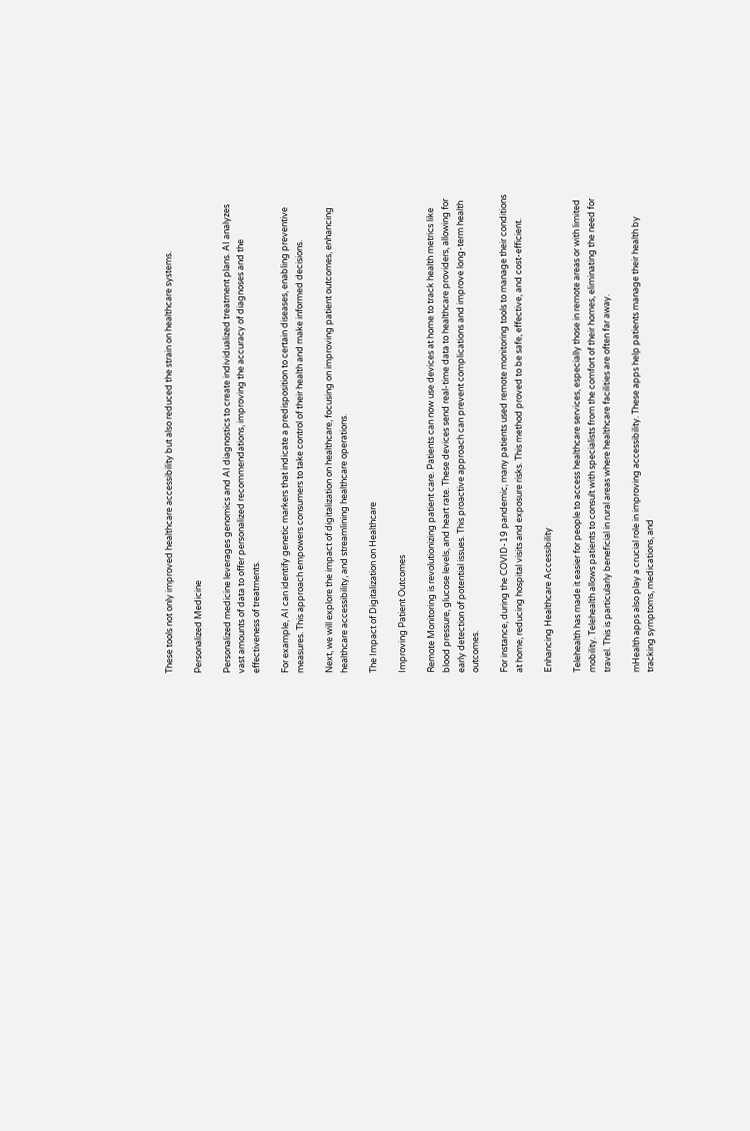These tools not only improved healthcare accessibility but also reduced the strain on healthcare systems.

Personalized Medicine

Personalized medicine leverages genomics and AI diagnostics to create individualized treatment plans. AI analyzes vast amounts of data to offer personalized recommendations, improving the accuracy of diagnoses and the effectiveness of treatments.

For example, AI can identify genetic markers that indicate a predisposition to certain diseases, enabling preventive measures. This approach empowers consumers to take control of their health and make informed decisions.

Next, we will explore the impact of digitalization on healthcare, focusing on improving patient outcomes, enhancing healthcare accessibility, and streamlining healthcare operations.

The Impact of Digitalization on Healthcare

Improving Patient Outcomes

Remote Monitoring is revolutionizing patient care. Patients can now use devices at home to track health metrics like blood pressure, glucose levels, and heart rate. These devices send real-time data to healthcare providers, allowing for early detection of potential issues. This proactive approach can prevent complications and improve long-term health outcomes.

For instance, during the COVID-19 pandemic, many patients used remote monitoring tools to manage their conditions at home, reducing hospital visits and exposure risks. This method proved to be safe, effective, and cost-efficient.

Enhancing Healthcare Accessibility

Telehealth has made it easier for people to access healthcare services, especially those in remote areas or with limited mobility. Telehealth allows patients to consult with specialists from the comfort of their homes, eliminating the need for travel. This is particularly beneficial in rural areas where healthcare facilities are often far away.

mHealth apps also play a crucial role in improving accessibility. These apps help patients manage their health by tracking symptoms, medications, and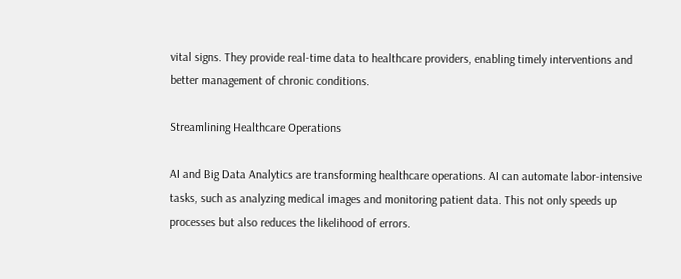vital signs. They provide real-time data to healthcare providers, enabling timely interventions and better management of chronic conditions.

Streamlining Healthcare Operations

AI and Big Data Analytics are transforming healthcare operations. AI can automate labor-intensive tasks, such as analyzing medical images and monitoring patient data. This not only speeds up processes but also reduces the likelihood of errors.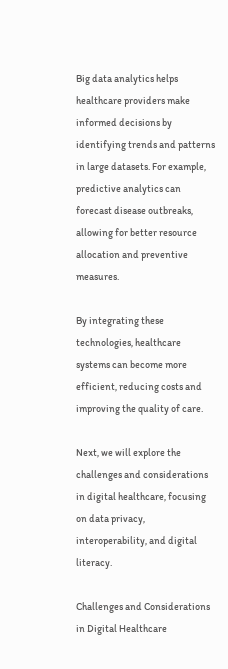Big data analytics helps healthcare providers make informed decisions by identifying trends and patterns in large datasets. For example, predictive analytics can forecast disease outbreaks, allowing for better resource allocation and preventive measures.

By integrating these technologies, healthcare systems can become more efficient, reducing costs and improving the quality of care.

Next, we will explore the challenges and considerations in digital healthcare, focusing on data privacy, interoperability, and digital literacy.

Challenges and Considerations in Digital Healthcare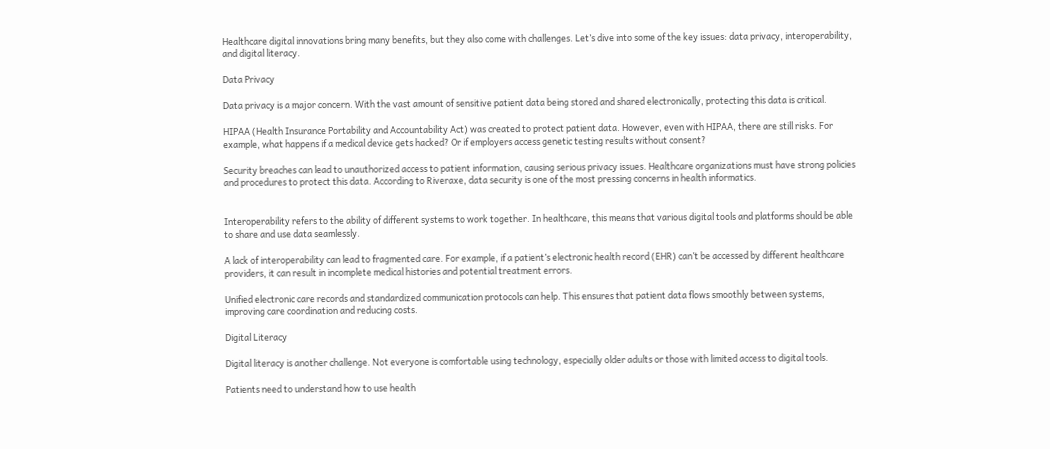Healthcare digital innovations bring many benefits, but they also come with challenges. Let’s dive into some of the key issues: data privacy, interoperability, and digital literacy.

Data Privacy

Data privacy is a major concern. With the vast amount of sensitive patient data being stored and shared electronically, protecting this data is critical.

HIPAA (Health Insurance Portability and Accountability Act) was created to protect patient data. However, even with HIPAA, there are still risks. For example, what happens if a medical device gets hacked? Or if employers access genetic testing results without consent?

Security breaches can lead to unauthorized access to patient information, causing serious privacy issues. Healthcare organizations must have strong policies and procedures to protect this data. According to Riveraxe, data security is one of the most pressing concerns in health informatics.


Interoperability refers to the ability of different systems to work together. In healthcare, this means that various digital tools and platforms should be able to share and use data seamlessly.

A lack of interoperability can lead to fragmented care. For example, if a patient’s electronic health record (EHR) can’t be accessed by different healthcare providers, it can result in incomplete medical histories and potential treatment errors.

Unified electronic care records and standardized communication protocols can help. This ensures that patient data flows smoothly between systems, improving care coordination and reducing costs.

Digital Literacy

Digital literacy is another challenge. Not everyone is comfortable using technology, especially older adults or those with limited access to digital tools.

Patients need to understand how to use health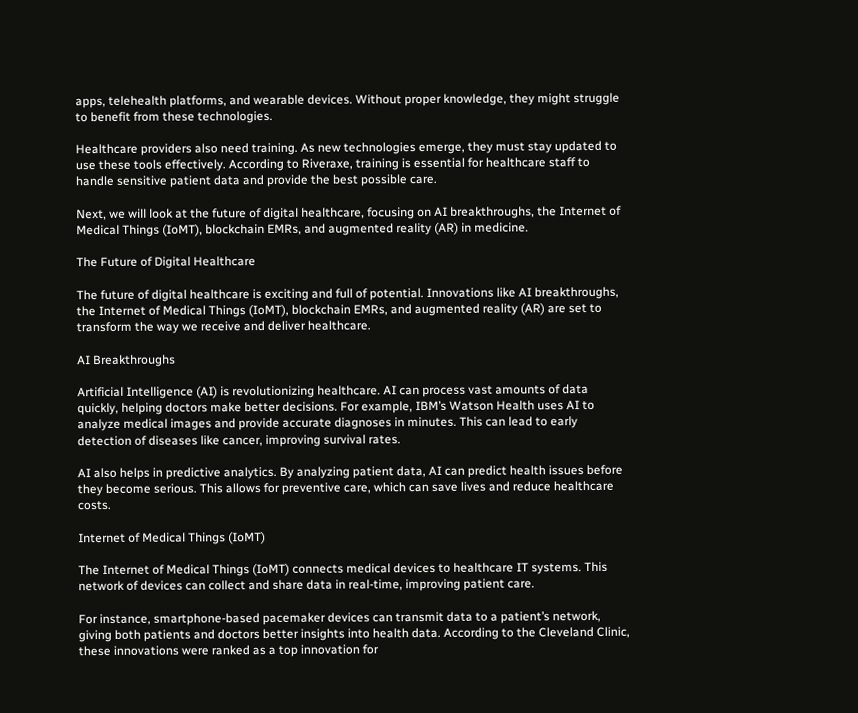apps, telehealth platforms, and wearable devices. Without proper knowledge, they might struggle to benefit from these technologies.

Healthcare providers also need training. As new technologies emerge, they must stay updated to use these tools effectively. According to Riveraxe, training is essential for healthcare staff to handle sensitive patient data and provide the best possible care.

Next, we will look at the future of digital healthcare, focusing on AI breakthroughs, the Internet of Medical Things (IoMT), blockchain EMRs, and augmented reality (AR) in medicine.

The Future of Digital Healthcare

The future of digital healthcare is exciting and full of potential. Innovations like AI breakthroughs, the Internet of Medical Things (IoMT), blockchain EMRs, and augmented reality (AR) are set to transform the way we receive and deliver healthcare.

AI Breakthroughs

Artificial Intelligence (AI) is revolutionizing healthcare. AI can process vast amounts of data quickly, helping doctors make better decisions. For example, IBM’s Watson Health uses AI to analyze medical images and provide accurate diagnoses in minutes. This can lead to early detection of diseases like cancer, improving survival rates.

AI also helps in predictive analytics. By analyzing patient data, AI can predict health issues before they become serious. This allows for preventive care, which can save lives and reduce healthcare costs.

Internet of Medical Things (IoMT)

The Internet of Medical Things (IoMT) connects medical devices to healthcare IT systems. This network of devices can collect and share data in real-time, improving patient care.

For instance, smartphone-based pacemaker devices can transmit data to a patient’s network, giving both patients and doctors better insights into health data. According to the Cleveland Clinic, these innovations were ranked as a top innovation for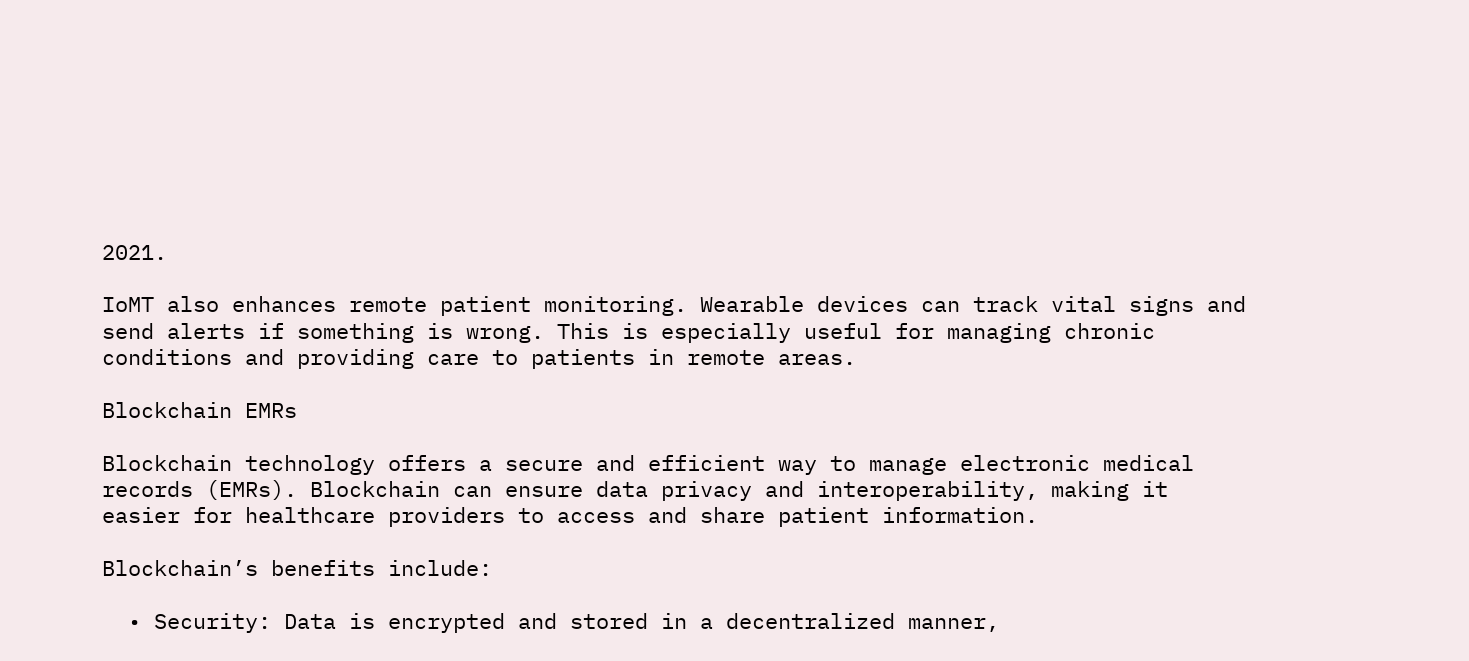2021.

IoMT also enhances remote patient monitoring. Wearable devices can track vital signs and send alerts if something is wrong. This is especially useful for managing chronic conditions and providing care to patients in remote areas.

Blockchain EMRs

Blockchain technology offers a secure and efficient way to manage electronic medical records (EMRs). Blockchain can ensure data privacy and interoperability, making it easier for healthcare providers to access and share patient information.

Blockchain’s benefits include:

  • Security: Data is encrypted and stored in a decentralized manner,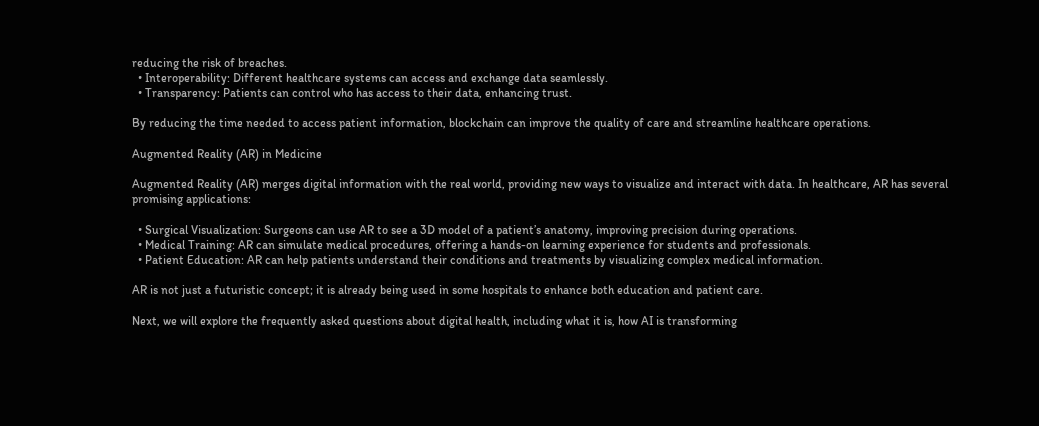reducing the risk of breaches.
  • Interoperability: Different healthcare systems can access and exchange data seamlessly.
  • Transparency: Patients can control who has access to their data, enhancing trust.

By reducing the time needed to access patient information, blockchain can improve the quality of care and streamline healthcare operations.

Augmented Reality (AR) in Medicine

Augmented Reality (AR) merges digital information with the real world, providing new ways to visualize and interact with data. In healthcare, AR has several promising applications:

  • Surgical Visualization: Surgeons can use AR to see a 3D model of a patient’s anatomy, improving precision during operations.
  • Medical Training: AR can simulate medical procedures, offering a hands-on learning experience for students and professionals.
  • Patient Education: AR can help patients understand their conditions and treatments by visualizing complex medical information.

AR is not just a futuristic concept; it is already being used in some hospitals to enhance both education and patient care.

Next, we will explore the frequently asked questions about digital health, including what it is, how AI is transforming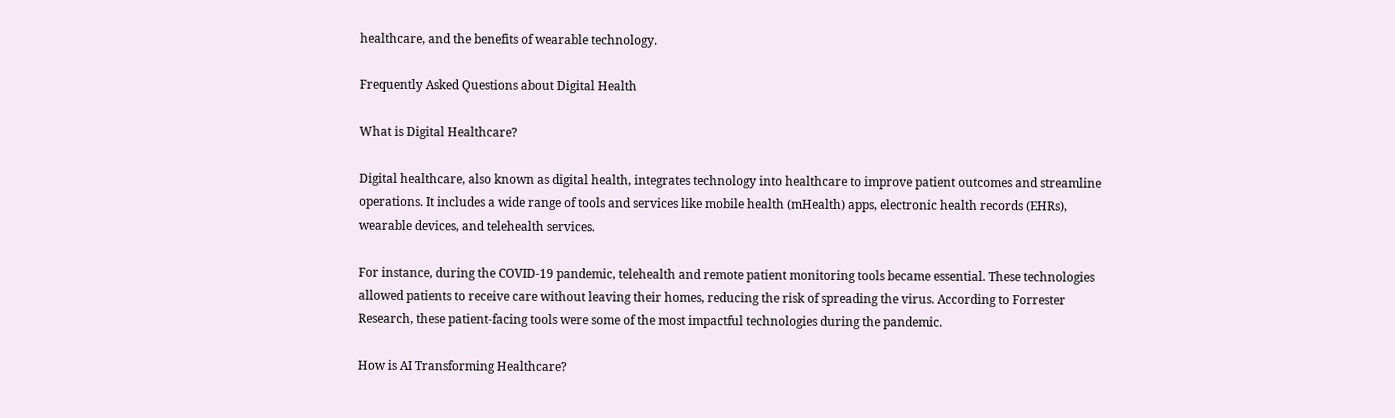healthcare, and the benefits of wearable technology.

Frequently Asked Questions about Digital Health

What is Digital Healthcare?

Digital healthcare, also known as digital health, integrates technology into healthcare to improve patient outcomes and streamline operations. It includes a wide range of tools and services like mobile health (mHealth) apps, electronic health records (EHRs), wearable devices, and telehealth services.

For instance, during the COVID-19 pandemic, telehealth and remote patient monitoring tools became essential. These technologies allowed patients to receive care without leaving their homes, reducing the risk of spreading the virus. According to Forrester Research, these patient-facing tools were some of the most impactful technologies during the pandemic.

How is AI Transforming Healthcare?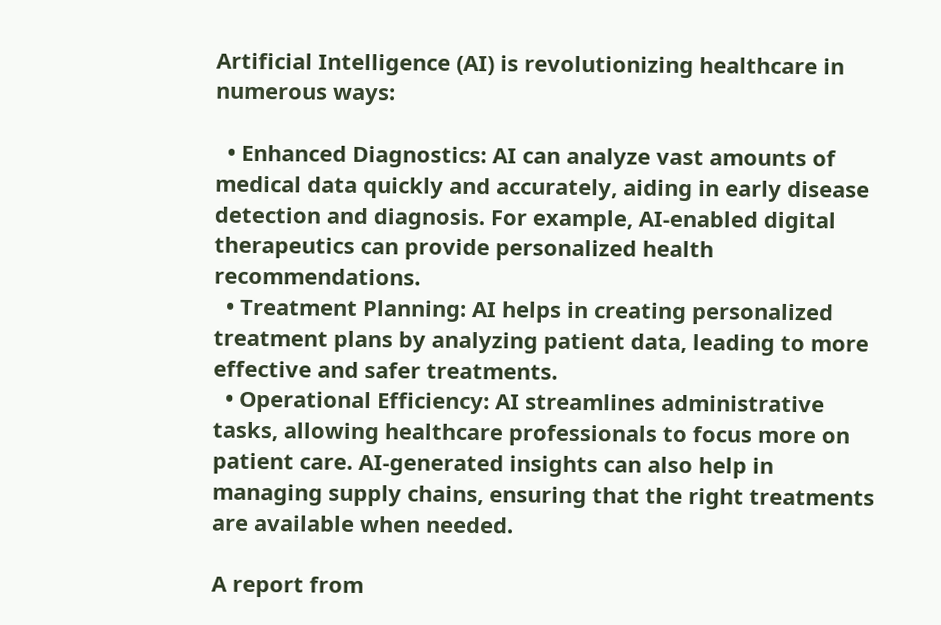Artificial Intelligence (AI) is revolutionizing healthcare in numerous ways:

  • Enhanced Diagnostics: AI can analyze vast amounts of medical data quickly and accurately, aiding in early disease detection and diagnosis. For example, AI-enabled digital therapeutics can provide personalized health recommendations.
  • Treatment Planning: AI helps in creating personalized treatment plans by analyzing patient data, leading to more effective and safer treatments.
  • Operational Efficiency: AI streamlines administrative tasks, allowing healthcare professionals to focus more on patient care. AI-generated insights can also help in managing supply chains, ensuring that the right treatments are available when needed.

A report from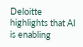Deloitte highlights that AI is enabling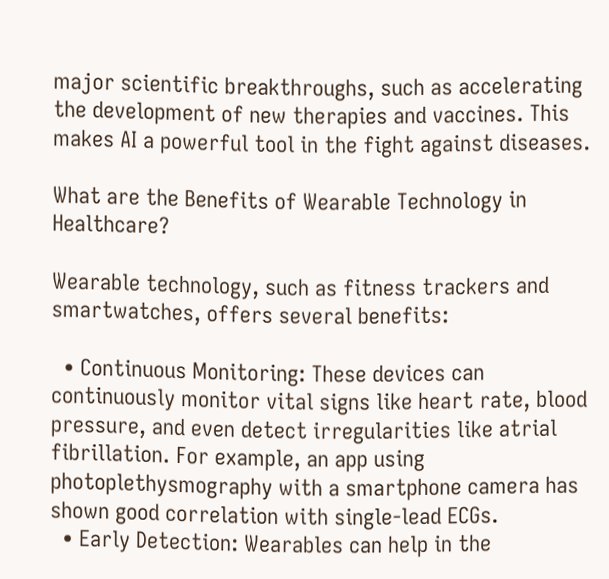major scientific breakthroughs, such as accelerating the development of new therapies and vaccines. This makes AI a powerful tool in the fight against diseases.

What are the Benefits of Wearable Technology in Healthcare?

Wearable technology, such as fitness trackers and smartwatches, offers several benefits:

  • Continuous Monitoring: These devices can continuously monitor vital signs like heart rate, blood pressure, and even detect irregularities like atrial fibrillation. For example, an app using photoplethysmography with a smartphone camera has shown good correlation with single-lead ECGs.
  • Early Detection: Wearables can help in the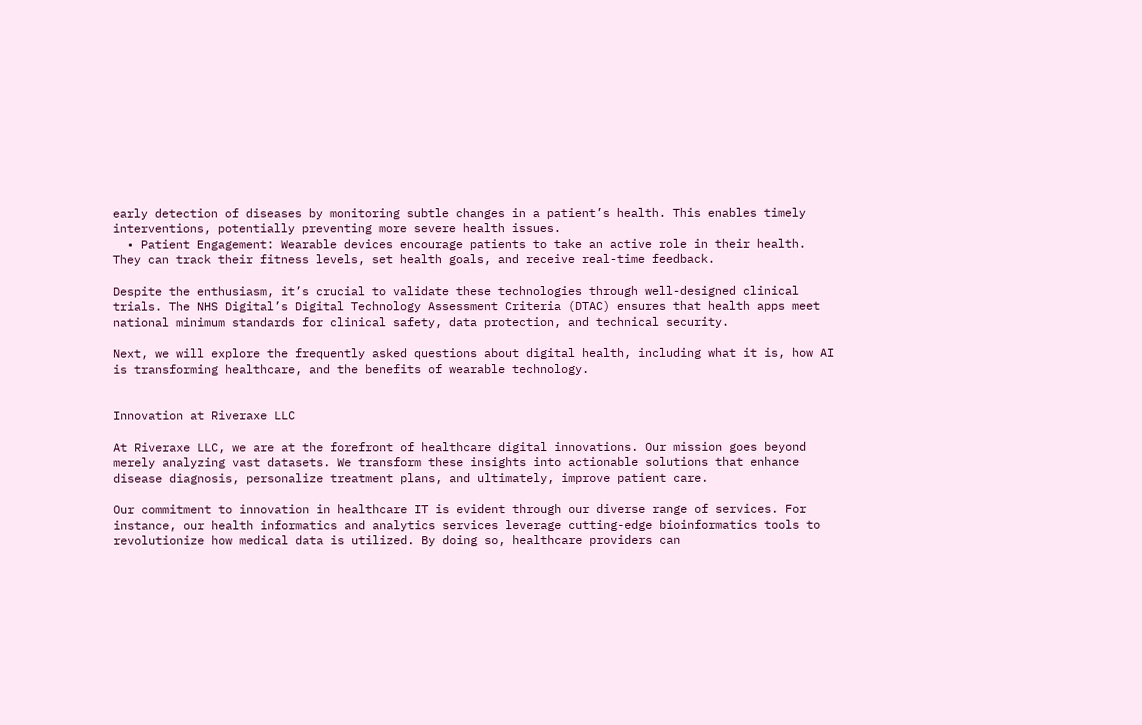early detection of diseases by monitoring subtle changes in a patient’s health. This enables timely interventions, potentially preventing more severe health issues.
  • Patient Engagement: Wearable devices encourage patients to take an active role in their health. They can track their fitness levels, set health goals, and receive real-time feedback.

Despite the enthusiasm, it’s crucial to validate these technologies through well-designed clinical trials. The NHS Digital’s Digital Technology Assessment Criteria (DTAC) ensures that health apps meet national minimum standards for clinical safety, data protection, and technical security.

Next, we will explore the frequently asked questions about digital health, including what it is, how AI is transforming healthcare, and the benefits of wearable technology.


Innovation at Riveraxe LLC

At Riveraxe LLC, we are at the forefront of healthcare digital innovations. Our mission goes beyond merely analyzing vast datasets. We transform these insights into actionable solutions that enhance disease diagnosis, personalize treatment plans, and ultimately, improve patient care.

Our commitment to innovation in healthcare IT is evident through our diverse range of services. For instance, our health informatics and analytics services leverage cutting-edge bioinformatics tools to revolutionize how medical data is utilized. By doing so, healthcare providers can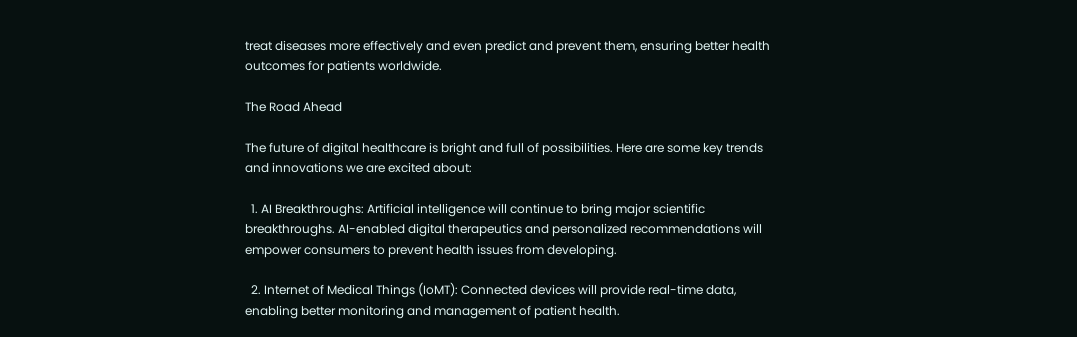treat diseases more effectively and even predict and prevent them, ensuring better health outcomes for patients worldwide.

The Road Ahead

The future of digital healthcare is bright and full of possibilities. Here are some key trends and innovations we are excited about:

  1. AI Breakthroughs: Artificial intelligence will continue to bring major scientific breakthroughs. AI-enabled digital therapeutics and personalized recommendations will empower consumers to prevent health issues from developing.

  2. Internet of Medical Things (IoMT): Connected devices will provide real-time data, enabling better monitoring and management of patient health.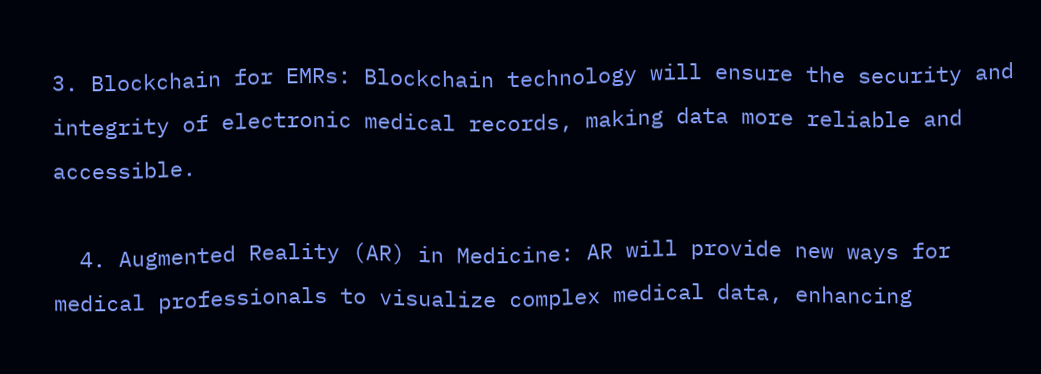3. Blockchain for EMRs: Blockchain technology will ensure the security and integrity of electronic medical records, making data more reliable and accessible.

  4. Augmented Reality (AR) in Medicine: AR will provide new ways for medical professionals to visualize complex medical data, enhancing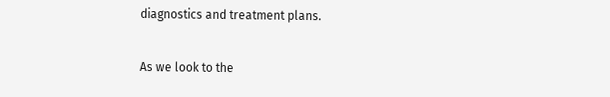diagnostics and treatment plans.

As we look to the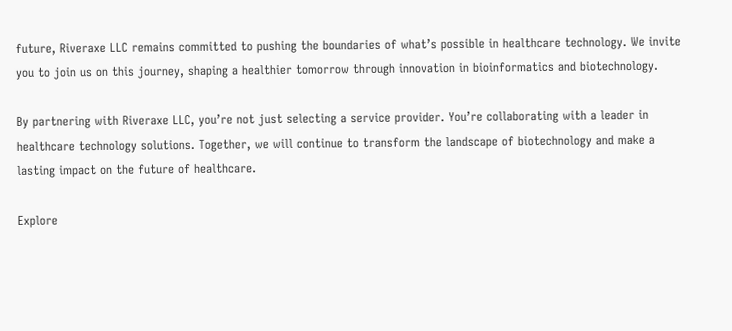future, Riveraxe LLC remains committed to pushing the boundaries of what’s possible in healthcare technology. We invite you to join us on this journey, shaping a healthier tomorrow through innovation in bioinformatics and biotechnology.

By partnering with Riveraxe LLC, you’re not just selecting a service provider. You’re collaborating with a leader in healthcare technology solutions. Together, we will continue to transform the landscape of biotechnology and make a lasting impact on the future of healthcare.

Explore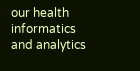our health informatics and analytics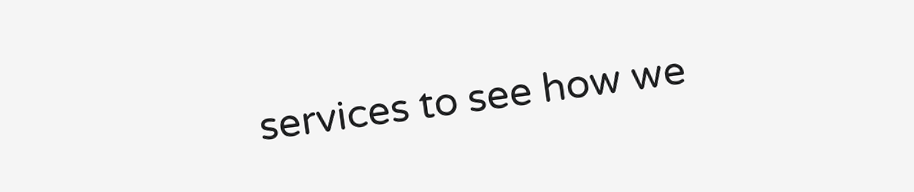services to see how we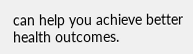can help you achieve better health outcomes.